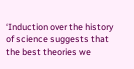‘Induction over the history of science suggests that the best theories we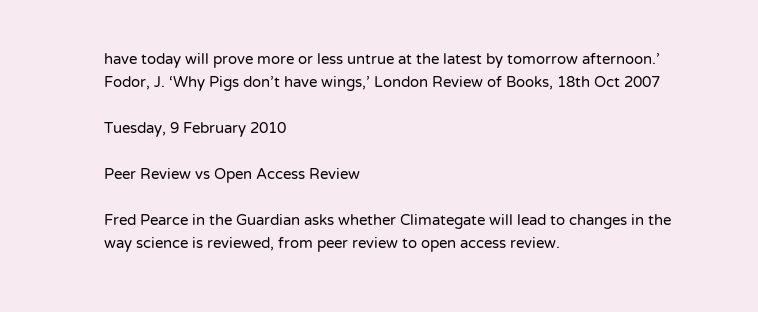have today will prove more or less untrue at the latest by tomorrow afternoon.’ Fodor, J. ‘Why Pigs don’t have wings,’ London Review of Books, 18th Oct 2007

Tuesday, 9 February 2010

Peer Review vs Open Access Review

Fred Pearce in the Guardian asks whether Climategate will lead to changes in the way science is reviewed, from peer review to open access review.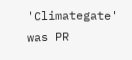'Climategate' was PR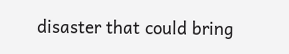disaster that could bring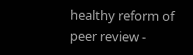healthy reform of peer review -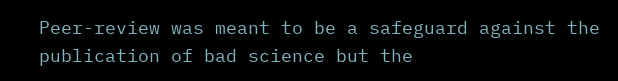Peer-review was meant to be a safeguard against the publication of bad science but the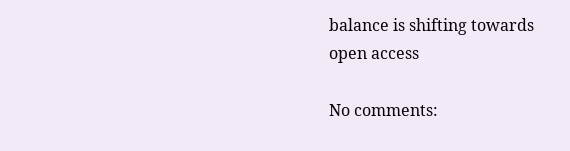balance is shifting towards open access

No comments: